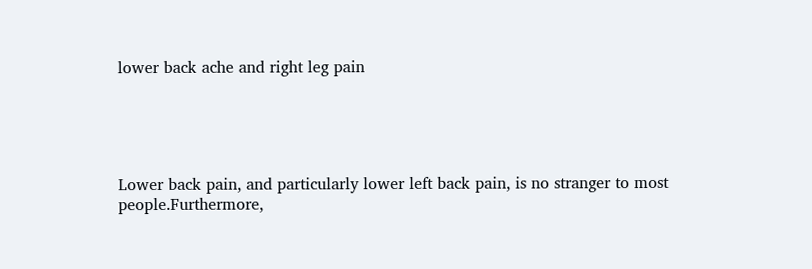lower back ache and right leg pain





Lower back pain, and particularly lower left back pain, is no stranger to most people.Furthermore,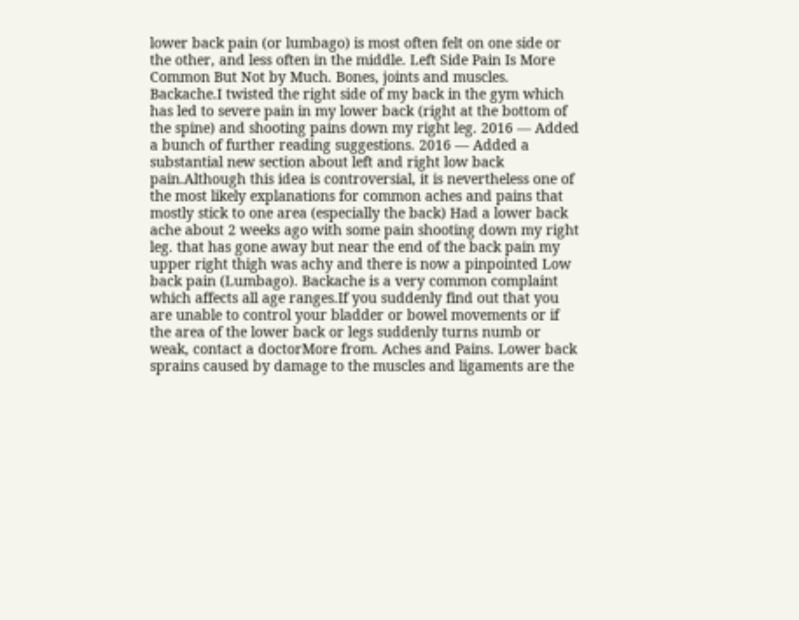lower back pain (or lumbago) is most often felt on one side or the other, and less often in the middle. Left Side Pain Is More Common But Not by Much. Bones, joints and muscles. Backache.I twisted the right side of my back in the gym which has led to severe pain in my lower back (right at the bottom of the spine) and shooting pains down my right leg. 2016 — Added a bunch of further reading suggestions. 2016 — Added a substantial new section about left and right low back pain.Although this idea is controversial, it is nevertheless one of the most likely explanations for common aches and pains that mostly stick to one area (especially the back) Had a lower back ache about 2 weeks ago with some pain shooting down my right leg. that has gone away but near the end of the back pain my upper right thigh was achy and there is now a pinpointed Low back pain (Lumbago). Backache is a very common complaint which affects all age ranges.If you suddenly find out that you are unable to control your bladder or bowel movements or if the area of the lower back or legs suddenly turns numb or weak, contact a doctorMore from. Aches and Pains. Lower back sprains caused by damage to the muscles and ligaments are the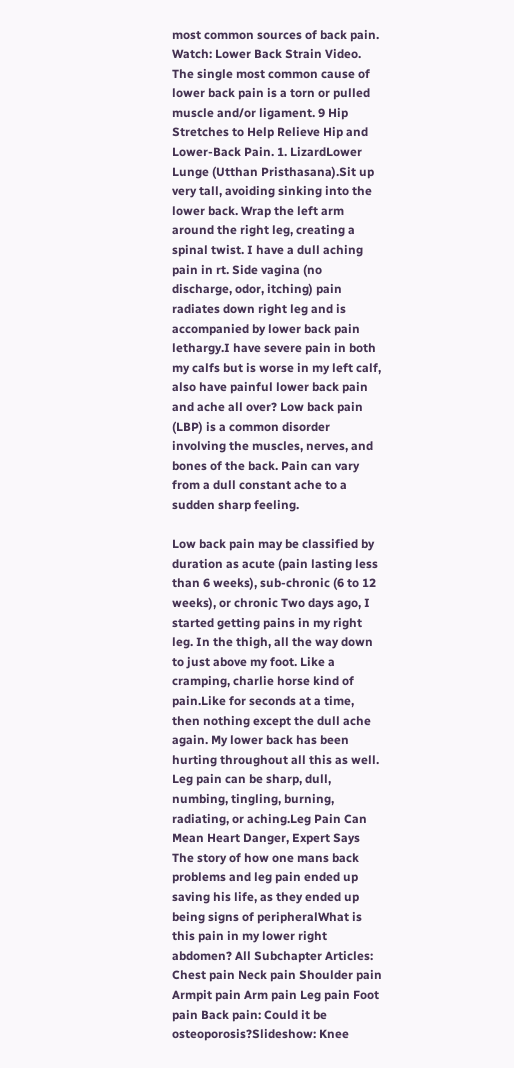most common sources of back pain. Watch: Lower Back Strain Video. The single most common cause of lower back pain is a torn or pulled muscle and/or ligament. 9 Hip Stretches to Help Relieve Hip and Lower-Back Pain. 1. LizardLower Lunge (Utthan Pristhasana).Sit up very tall, avoiding sinking into the lower back. Wrap the left arm around the right leg, creating a spinal twist. I have a dull aching pain in rt. Side vagina (no discharge, odor, itching) pain radiates down right leg and is accompanied by lower back pain lethargy.I have severe pain in both my calfs but is worse in my left calf, also have painful lower back pain and ache all over? Low back pain (LBP) is a common disorder involving the muscles, nerves, and bones of the back. Pain can vary from a dull constant ache to a sudden sharp feeling.

Low back pain may be classified by duration as acute (pain lasting less than 6 weeks), sub-chronic (6 to 12 weeks), or chronic Two days ago, I started getting pains in my right leg. In the thigh, all the way down to just above my foot. Like a cramping, charlie horse kind of pain.Like for seconds at a time, then nothing except the dull ache again. My lower back has been hurting throughout all this as well. Leg pain can be sharp, dull, numbing, tingling, burning, radiating, or aching.Leg Pain Can Mean Heart Danger, Expert Says The story of how one mans back problems and leg pain ended up saving his life, as they ended up being signs of peripheralWhat is this pain in my lower right abdomen? All Subchapter Articles: Chest pain Neck pain Shoulder pain Armpit pain Arm pain Leg pain Foot pain Back pain: Could it be osteoporosis?Slideshow: Knee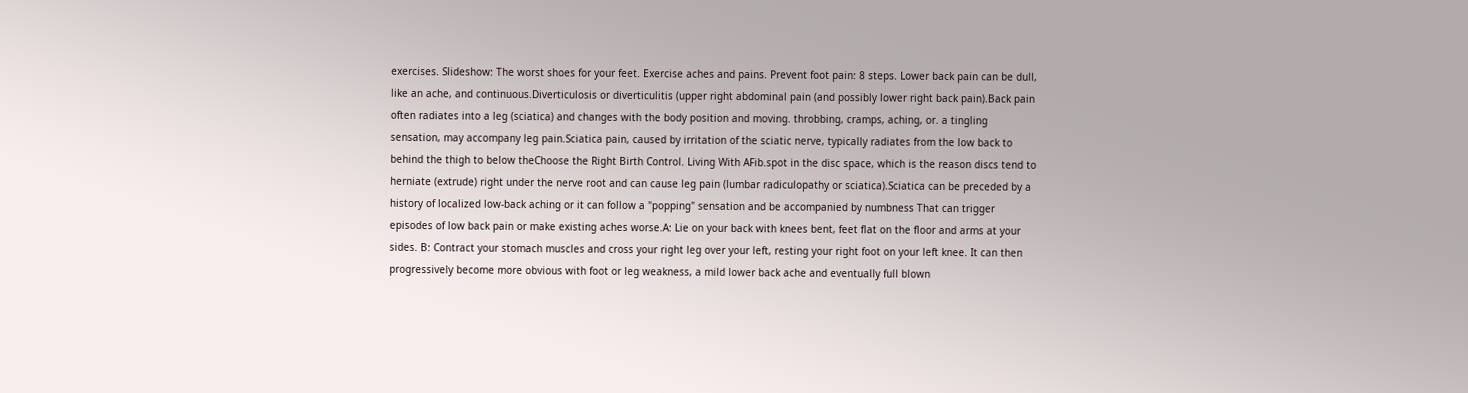exercises. Slideshow: The worst shoes for your feet. Exercise aches and pains. Prevent foot pain: 8 steps. Lower back pain can be dull, like an ache, and continuous.Diverticulosis or diverticulitis (upper right abdominal pain (and possibly lower right back pain).Back pain often radiates into a leg (sciatica) and changes with the body position and moving. throbbing, cramps, aching, or. a tingling sensation, may accompany leg pain.Sciatica pain, caused by irritation of the sciatic nerve, typically radiates from the low back to behind the thigh to below theChoose the Right Birth Control. Living With AFib.spot in the disc space, which is the reason discs tend to herniate (extrude) right under the nerve root and can cause leg pain (lumbar radiculopathy or sciatica).Sciatica can be preceded by a history of localized low-back aching or it can follow a "popping" sensation and be accompanied by numbness That can trigger episodes of low back pain or make existing aches worse.A: Lie on your back with knees bent, feet flat on the floor and arms at your sides. B: Contract your stomach muscles and cross your right leg over your left, resting your right foot on your left knee. It can then progressively become more obvious with foot or leg weakness, a mild lower back ache and eventually full blown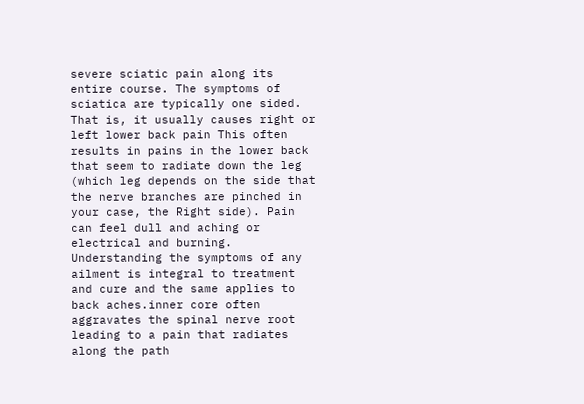severe sciatic pain along its entire course. The symptoms of sciatica are typically one sided. That is, it usually causes right or left lower back pain This often results in pains in the lower back that seem to radiate down the leg (which leg depends on the side that the nerve branches are pinched in your case, the Right side). Pain can feel dull and aching or electrical and burning. Understanding the symptoms of any ailment is integral to treatment and cure and the same applies to back aches.inner core often aggravates the spinal nerve root leading to a pain that radiates along the path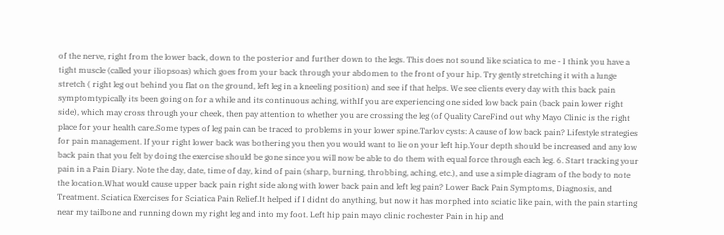of the nerve, right from the lower back, down to the posterior and further down to the legs. This does not sound like sciatica to me - I think you have a tight muscle (called your iliopsoas) which goes from your back through your abdomen to the front of your hip. Try gently stretching it with a lunge stretch ( right leg out behind you flat on the ground, left leg in a kneeling position) and see if that helps. We see clients every day with this back pain symptomtypically its been going on for a while and its continuous aching, withIf you are experiencing one sided low back pain (back pain lower right side), which may cross through your cheek, then pay attention to whether you are crossing the leg (of Quality CareFind out why Mayo Clinic is the right place for your health care.Some types of leg pain can be traced to problems in your lower spine.Tarlov cysts: A cause of low back pain? Lifestyle strategies for pain management. If your right lower back was bothering you then you would want to lie on your left hip.Your depth should be increased and any low back pain that you felt by doing the exercise should be gone since you will now be able to do them with equal force through each leg. 6. Start tracking your pain in a Pain Diary. Note the day, date, time of day, kind of pain (sharp, burning, throbbing, aching, etc.), and use a simple diagram of the body to note the location.What would cause upper back pain right side along with lower back pain and left leg pain? Lower Back Pain Symptoms, Diagnosis, and Treatment. Sciatica Exercises for Sciatica Pain Relief.It helped if I didnt do anything, but now it has morphed into sciatic like pain, with the pain starting near my tailbone and running down my right leg and into my foot. Left hip pain mayo clinic rochester Pain in hip and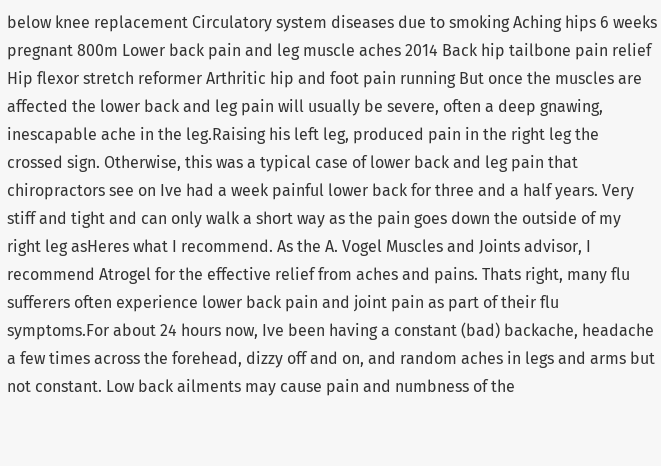below knee replacement Circulatory system diseases due to smoking Aching hips 6 weeks pregnant 800m Lower back pain and leg muscle aches 2014 Back hip tailbone pain relief Hip flexor stretch reformer Arthritic hip and foot pain running But once the muscles are affected the lower back and leg pain will usually be severe, often a deep gnawing, inescapable ache in the leg.Raising his left leg, produced pain in the right leg the crossed sign. Otherwise, this was a typical case of lower back and leg pain that chiropractors see on Ive had a week painful lower back for three and a half years. Very stiff and tight and can only walk a short way as the pain goes down the outside of my right leg asHeres what I recommend. As the A. Vogel Muscles and Joints advisor, I recommend Atrogel for the effective relief from aches and pains. Thats right, many flu sufferers often experience lower back pain and joint pain as part of their flu symptoms.For about 24 hours now, Ive been having a constant (bad) backache, headache a few times across the forehead, dizzy off and on, and random aches in legs and arms but not constant. Low back ailments may cause pain and numbness of the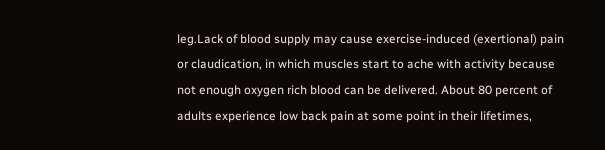leg.Lack of blood supply may cause exercise-induced (exertional) pain or claudication, in which muscles start to ache with activity because not enough oxygen rich blood can be delivered. About 80 percent of adults experience low back pain at some point in their lifetimes,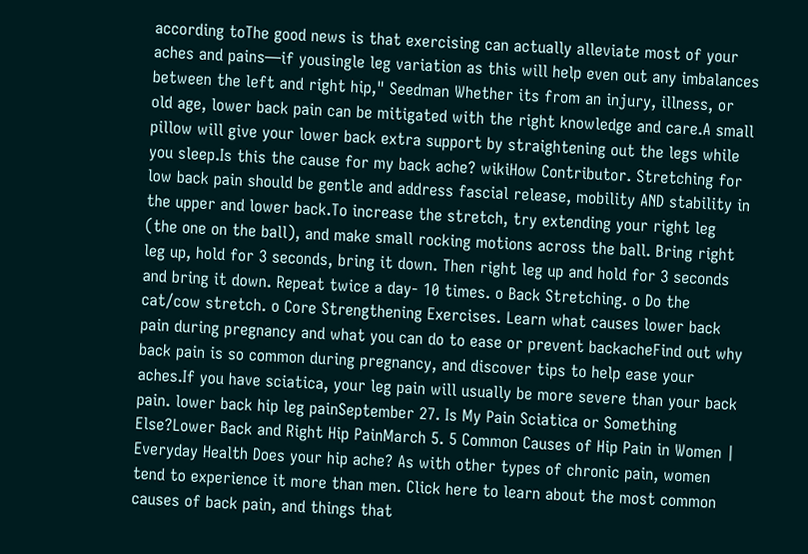according toThe good news is that exercising can actually alleviate most of your aches and pains—if yousingle leg variation as this will help even out any imbalances between the left and right hip," Seedman Whether its from an injury, illness, or old age, lower back pain can be mitigated with the right knowledge and care.A small pillow will give your lower back extra support by straightening out the legs while you sleep.Is this the cause for my back ache? wikiHow Contributor. Stretching for low back pain should be gentle and address fascial release, mobility AND stability in the upper and lower back.To increase the stretch, try extending your right leg (the one on the ball), and make small rocking motions across the ball. Bring right leg up, hold for 3 seconds, bring it down. Then right leg up and hold for 3 seconds and bring it down. Repeat twice a day- 10 times. o Back Stretching. o Do the cat/cow stretch. o Core Strengthening Exercises. Learn what causes lower back pain during pregnancy and what you can do to ease or prevent backacheFind out why back pain is so common during pregnancy, and discover tips to help ease your aches.If you have sciatica, your leg pain will usually be more severe than your back pain. lower back hip leg painSeptember 27. Is My Pain Sciatica or Something Else?Lower Back and Right Hip PainMarch 5. 5 Common Causes of Hip Pain in Women | Everyday Health Does your hip ache? As with other types of chronic pain, women tend to experience it more than men. Click here to learn about the most common causes of back pain, and things that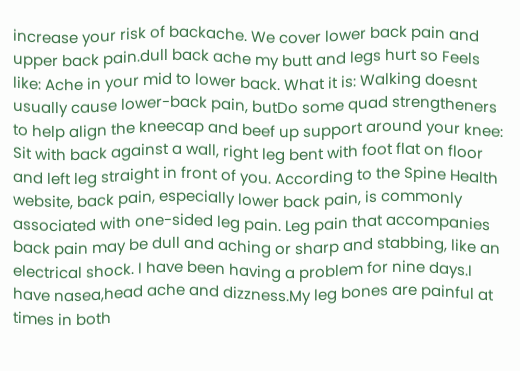increase your risk of backache. We cover lower back pain and upper back pain.dull back ache my butt and legs hurt so Feels like: Ache in your mid to lower back. What it is: Walking doesnt usually cause lower-back pain, butDo some quad strengtheners to help align the kneecap and beef up support around your knee: Sit with back against a wall, right leg bent with foot flat on floor and left leg straight in front of you. According to the Spine Health website, back pain, especially lower back pain, is commonly associated with one-sided leg pain. Leg pain that accompanies back pain may be dull and aching or sharp and stabbing, like an electrical shock. I have been having a problem for nine days.I have nasea,head ache and dizzness.My leg bones are painful at times in both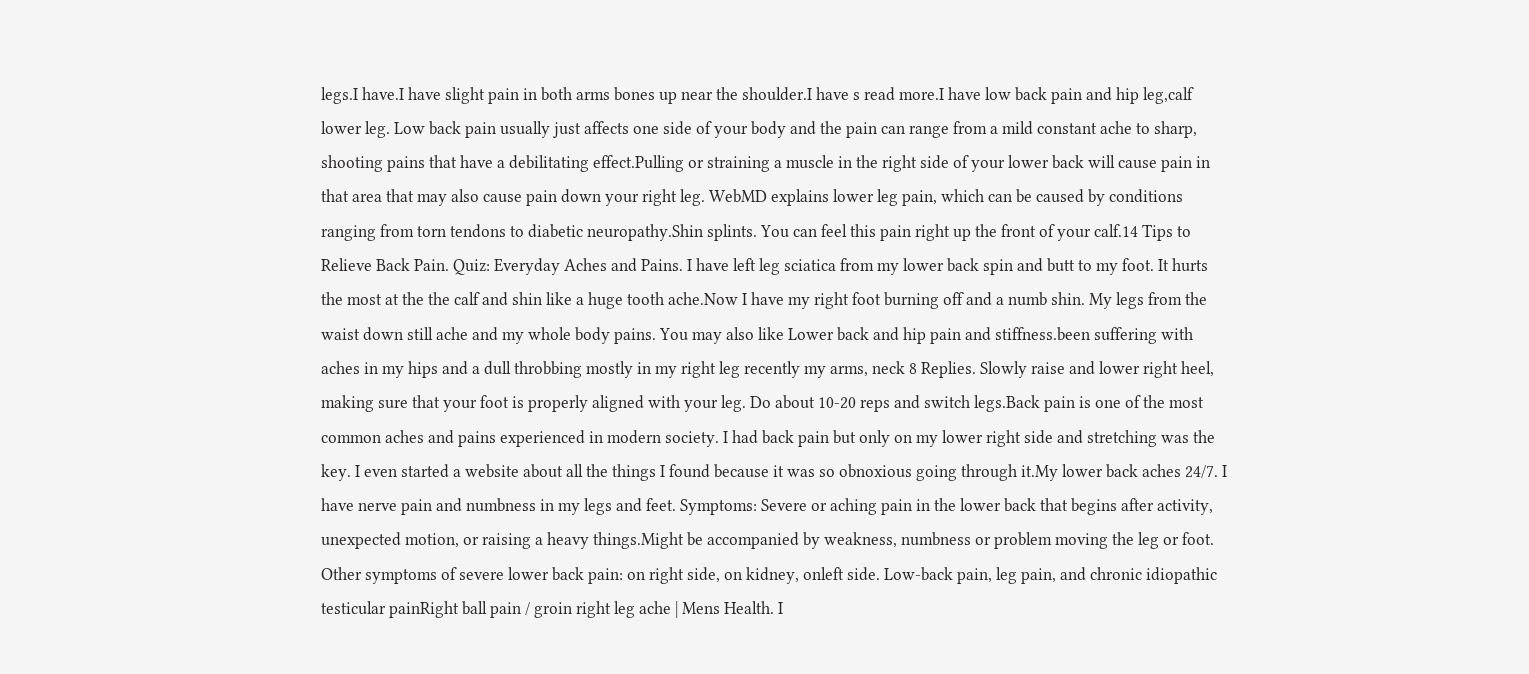legs.I have.I have slight pain in both arms bones up near the shoulder.I have s read more.I have low back pain and hip leg,calf lower leg. Low back pain usually just affects one side of your body and the pain can range from a mild constant ache to sharp, shooting pains that have a debilitating effect.Pulling or straining a muscle in the right side of your lower back will cause pain in that area that may also cause pain down your right leg. WebMD explains lower leg pain, which can be caused by conditions ranging from torn tendons to diabetic neuropathy.Shin splints. You can feel this pain right up the front of your calf.14 Tips to Relieve Back Pain. Quiz: Everyday Aches and Pains. I have left leg sciatica from my lower back spin and butt to my foot. It hurts the most at the the calf and shin like a huge tooth ache.Now I have my right foot burning off and a numb shin. My legs from the waist down still ache and my whole body pains. You may also like Lower back and hip pain and stiffness.been suffering with aches in my hips and a dull throbbing mostly in my right leg recently my arms, neck 8 Replies. Slowly raise and lower right heel, making sure that your foot is properly aligned with your leg. Do about 10-20 reps and switch legs.Back pain is one of the most common aches and pains experienced in modern society. I had back pain but only on my lower right side and stretching was the key. I even started a website about all the things I found because it was so obnoxious going through it.My lower back aches 24/7. I have nerve pain and numbness in my legs and feet. Symptoms: Severe or aching pain in the lower back that begins after activity, unexpected motion, or raising a heavy things.Might be accompanied by weakness, numbness or problem moving the leg or foot. Other symptoms of severe lower back pain: on right side, on kidney, onleft side. Low-back pain, leg pain, and chronic idiopathic testicular painRight ball pain / groin right leg ache | Mens Health. I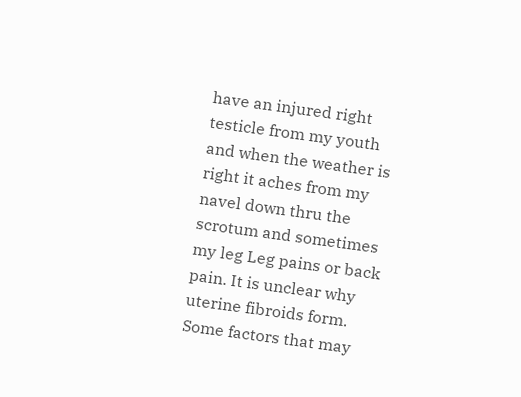have an injured right testicle from my youth and when the weather is right it aches from my navel down thru the scrotum and sometimes my leg Leg pains or back pain. It is unclear why uterine fibroids form. Some factors that may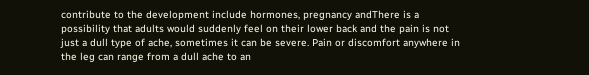contribute to the development include hormones, pregnancy andThere is a possibility that adults would suddenly feel on their lower back and the pain is not just a dull type of ache, sometimes it can be severe. Pain or discomfort anywhere in the leg can range from a dull ache to an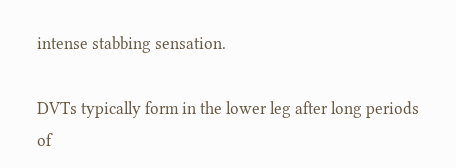intense stabbing sensation.

DVTs typically form in the lower leg after long periods of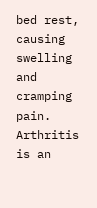bed rest, causing swelling and cramping pain. Arthritis is an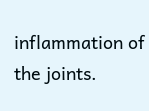inflammation of the joints.